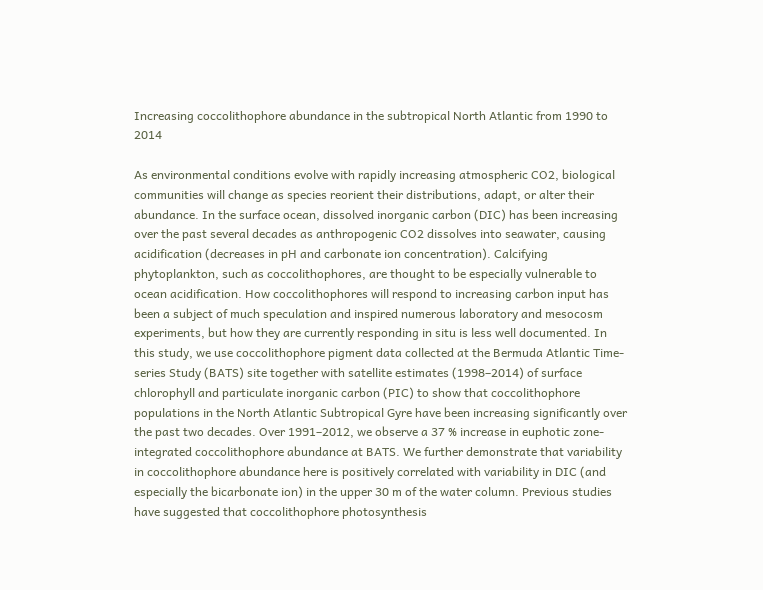Increasing coccolithophore abundance in the subtropical North Atlantic from 1990 to 2014

As environmental conditions evolve with rapidly increasing atmospheric CO2, biological communities will change as species reorient their distributions, adapt, or alter their abundance. In the surface ocean, dissolved inorganic carbon (DIC) has been increasing over the past several decades as anthropogenic CO2 dissolves into seawater, causing acidification (decreases in pH and carbonate ion concentration). Calcifying phytoplankton, such as coccolithophores, are thought to be especially vulnerable to ocean acidification. How coccolithophores will respond to increasing carbon input has been a subject of much speculation and inspired numerous laboratory and mesocosm experiments, but how they are currently responding in situ is less well documented. In this study, we use coccolithophore pigment data collected at the Bermuda Atlantic Time-series Study (BATS) site together with satellite estimates (1998–2014) of surface chlorophyll and particulate inorganic carbon (PIC) to show that coccolithophore populations in the North Atlantic Subtropical Gyre have been increasing significantly over the past two decades. Over 1991–2012, we observe a 37 % increase in euphotic zone-integrated coccolithophore abundance at BATS. We further demonstrate that variability in coccolithophore abundance here is positively correlated with variability in DIC (and especially the bicarbonate ion) in the upper 30 m of the water column. Previous studies have suggested that coccolithophore photosynthesis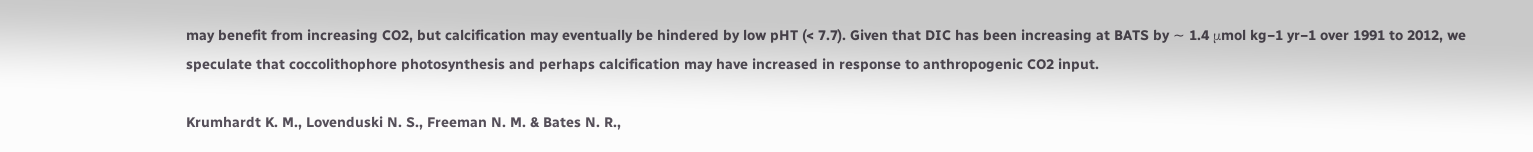may benefit from increasing CO2, but calcification may eventually be hindered by low pHT (< 7.7). Given that DIC has been increasing at BATS by ∼ 1.4 μmol kg−1 yr−1 over 1991 to 2012, we speculate that coccolithophore photosynthesis and perhaps calcification may have increased in response to anthropogenic CO2 input.

Krumhardt K. M., Lovenduski N. S., Freeman N. M. & Bates N. R.,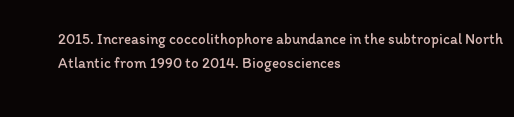2015. Increasing coccolithophore abundance in the subtropical North Atlantic from 1990 to 2014. Biogeosciences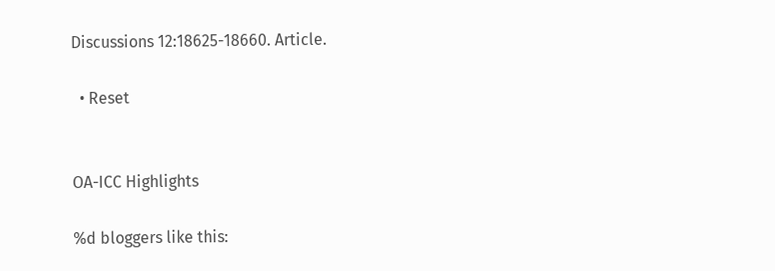Discussions 12:18625-18660. Article.

  • Reset


OA-ICC Highlights

%d bloggers like this: